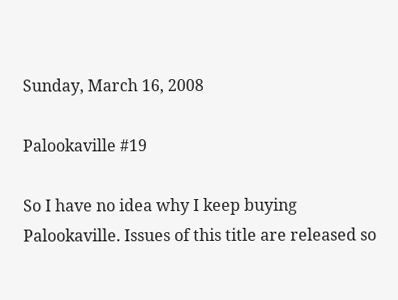Sunday, March 16, 2008

Palookaville #19

So I have no idea why I keep buying Palookaville. Issues of this title are released so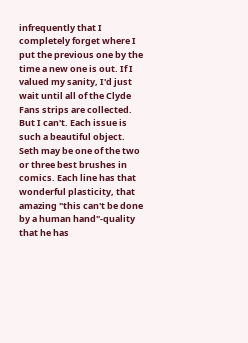infrequently that I completely forget where I put the previous one by the time a new one is out. If I valued my sanity, I'd just wait until all of the Clyde Fans strips are collected. But I can't. Each issue is such a beautiful object. Seth may be one of the two or three best brushes in comics. Each line has that wonderful plasticity, that amazing "this can't be done by a human hand"-quality that he has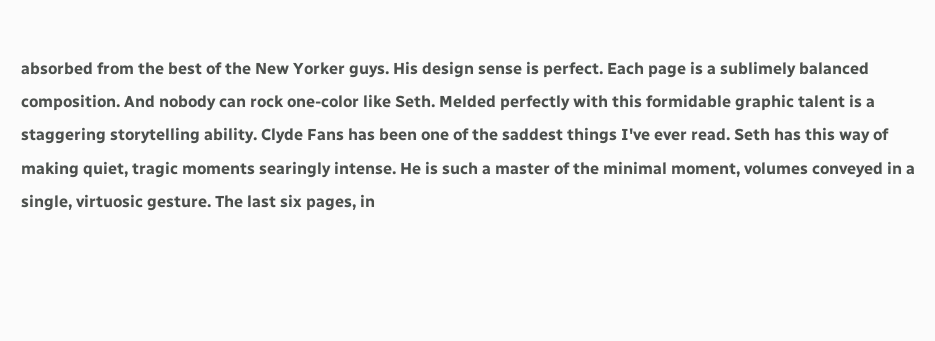absorbed from the best of the New Yorker guys. His design sense is perfect. Each page is a sublimely balanced composition. And nobody can rock one-color like Seth. Melded perfectly with this formidable graphic talent is a staggering storytelling ability. Clyde Fans has been one of the saddest things I've ever read. Seth has this way of making quiet, tragic moments searingly intense. He is such a master of the minimal moment, volumes conveyed in a single, virtuosic gesture. The last six pages, in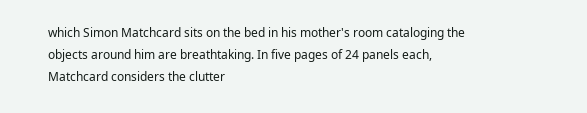which Simon Matchcard sits on the bed in his mother's room cataloging the objects around him are breathtaking. In five pages of 24 panels each, Matchcard considers the clutter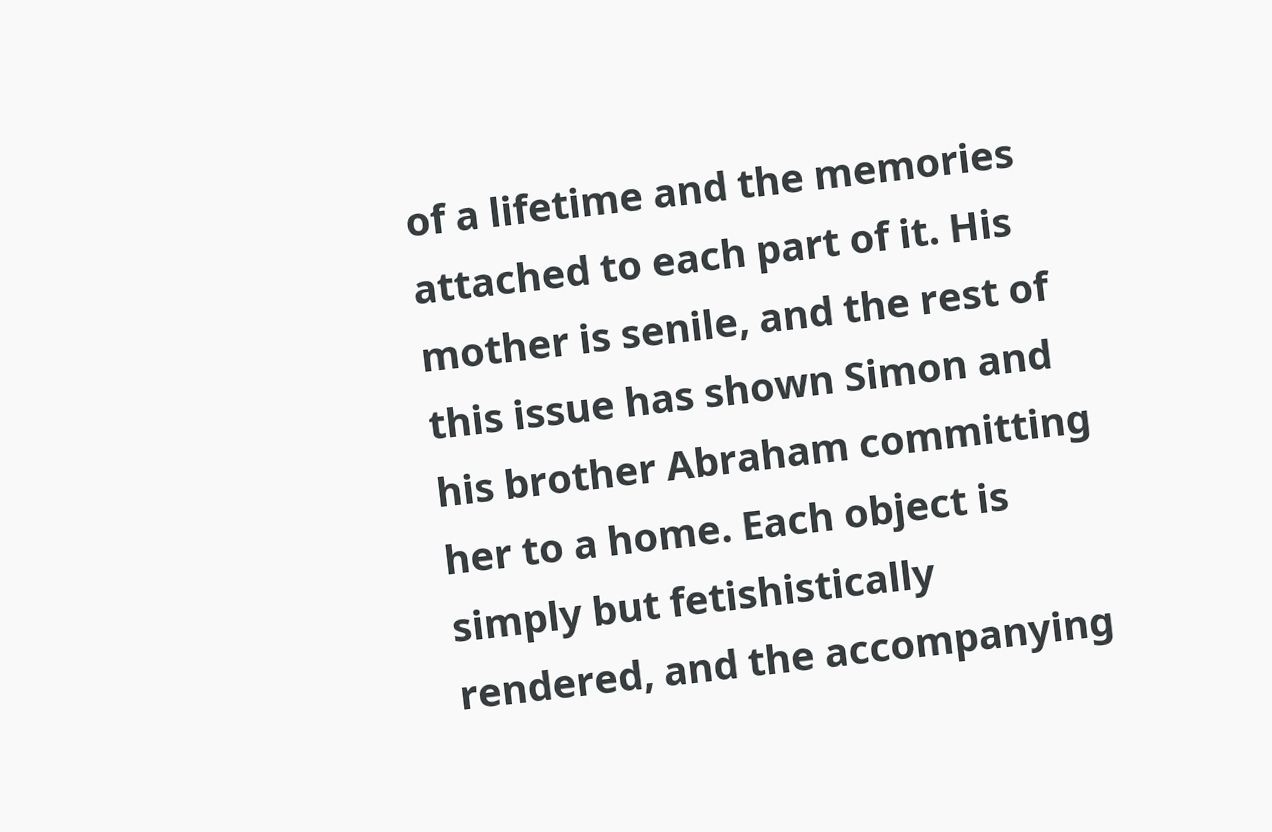of a lifetime and the memories attached to each part of it. His mother is senile, and the rest of this issue has shown Simon and his brother Abraham committing her to a home. Each object is simply but fetishistically rendered, and the accompanying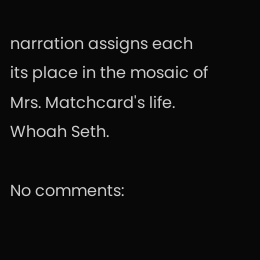narration assigns each its place in the mosaic of Mrs. Matchcard's life. Whoah Seth.

No comments: